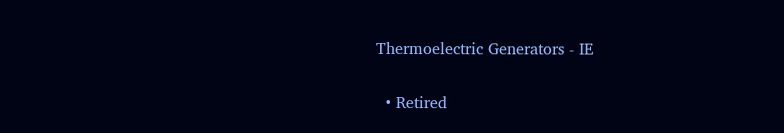Thermoelectric Generators - IE

  • Retired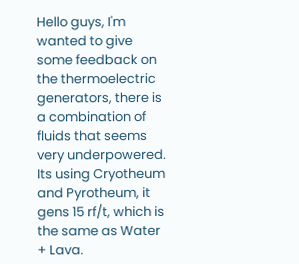Hello guys, I'm wanted to give some feedback on the thermoelectric generators, there is a combination of fluids that seems very underpowered. Its using Cryotheum and Pyrotheum, it gens 15 rf/t, which is the same as Water + Lava.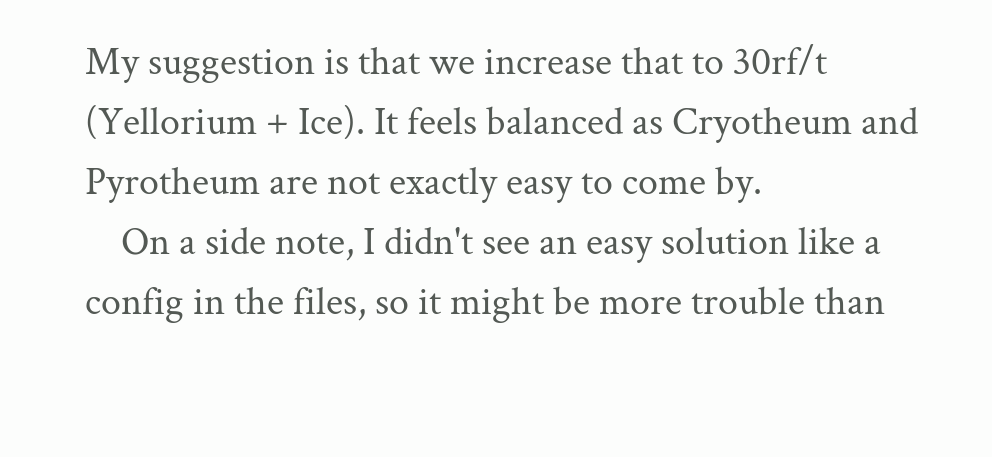My suggestion is that we increase that to 30rf/t (Yellorium + Ice). It feels balanced as Cryotheum and Pyrotheum are not exactly easy to come by.
    On a side note, I didn't see an easy solution like a config in the files, so it might be more trouble than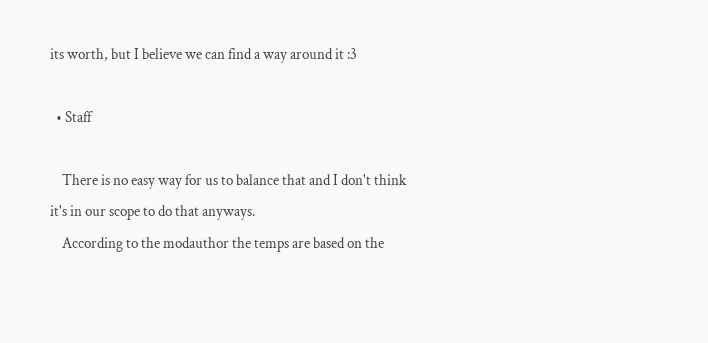its worth, but I believe we can find a way around it :3

  • Staff

    There is no easy way for us to balance that and I don't think it's in our scope to do that anyways.
    According to the modauthor the temps are based on the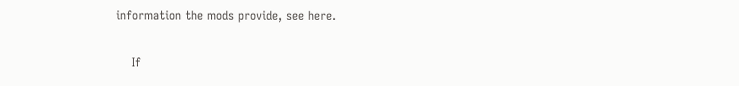information the mods provide, see here.

    If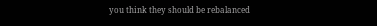you think they should be rebalanced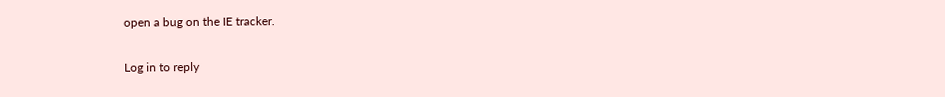open a bug on the IE tracker.

Log in to reply